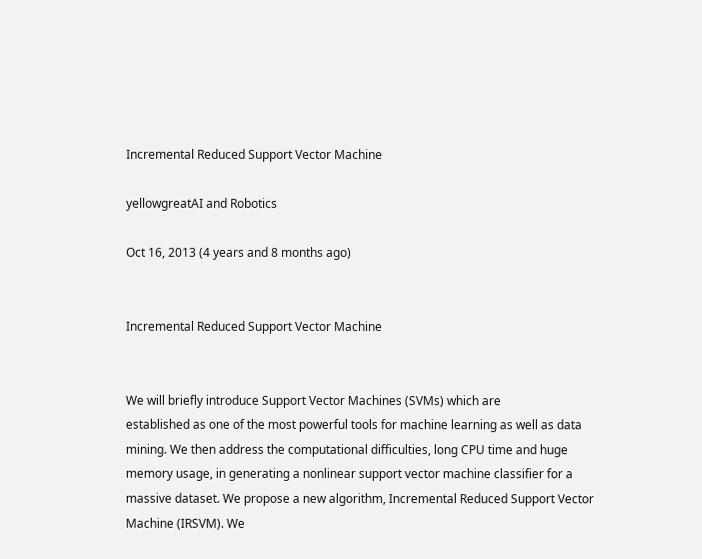Incremental Reduced Support Vector Machine

yellowgreatAI and Robotics

Oct 16, 2013 (4 years and 8 months ago)


Incremental Reduced Support Vector Machine


We will briefly introduce Support Vector Machines (SVMs) which are
established as one of the most powerful tools for machine learning as well as data
mining. We then address the computational difficulties, long CPU time and huge
memory usage, in generating a nonlinear support vector machine classifier for a
massive dataset. We propose a new algorithm, Incremental Reduced Support Vector
Machine (IRSVM). We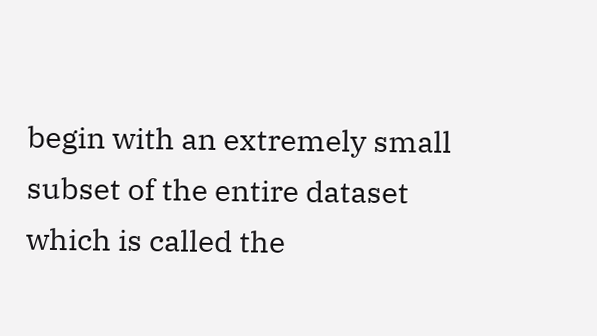begin with an extremely small subset of the entire dataset
which is called the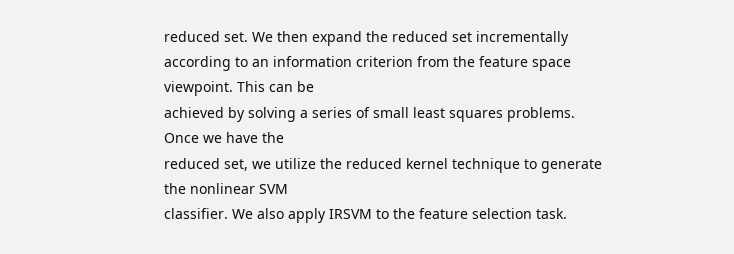reduced set. We then expand the reduced set incrementally
according to an information criterion from the feature space viewpoint. This can be
achieved by solving a series of small least squares problems. Once we have the
reduced set, we utilize the reduced kernel technique to generate the nonlinear SVM
classifier. We also apply IRSVM to the feature selection task.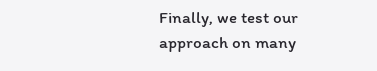Finally, we test our
approach on many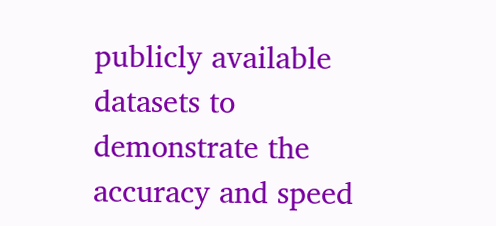publicly available datasets to demonstrate the accuracy and speed